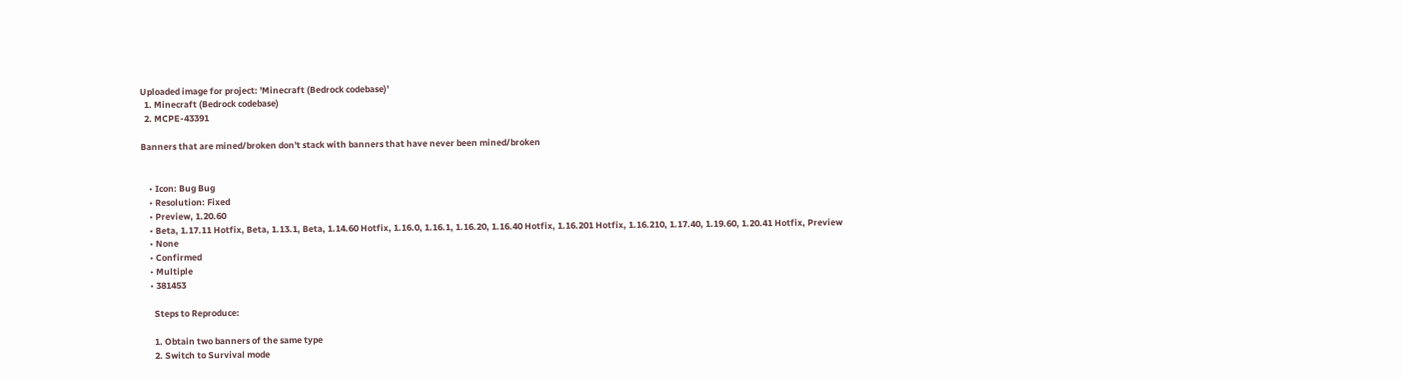Uploaded image for project: 'Minecraft (Bedrock codebase)'
  1. Minecraft (Bedrock codebase)
  2. MCPE-43391

Banners that are mined/broken don't stack with banners that have never been mined/broken


    • Icon: Bug Bug
    • Resolution: Fixed
    • Preview, 1.20.60
    • Beta, 1.17.11 Hotfix, Beta, 1.13.1, Beta, 1.14.60 Hotfix, 1.16.0, 1.16.1, 1.16.20, 1.16.40 Hotfix, 1.16.201 Hotfix, 1.16.210, 1.17.40, 1.19.60, 1.20.41 Hotfix, Preview
    • None
    • Confirmed
    • Multiple
    • 381453

      Steps to Reproduce:

      1. Obtain two banners of the same type
      2. Switch to Survival mode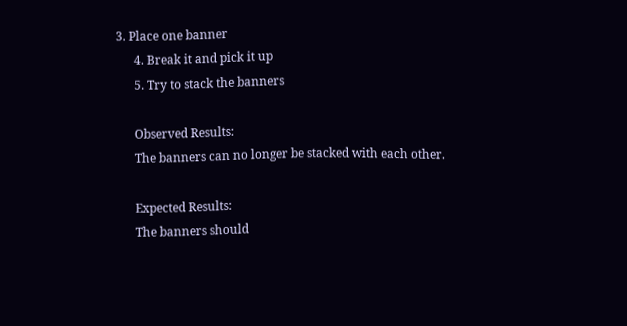3. Place one banner
      4. Break it and pick it up
      5. Try to stack the banners

      Observed Results:
      The banners can no longer be stacked with each other.

      Expected Results:
      The banners should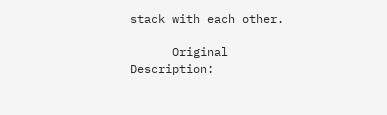stack with each other.

      Original Description: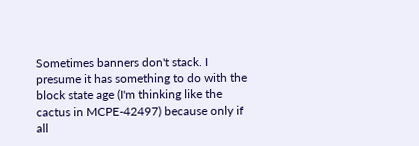Sometimes banners don't stack. I presume it has something to do with the block state age (I'm thinking like the cactus in MCPE-42497) because only if all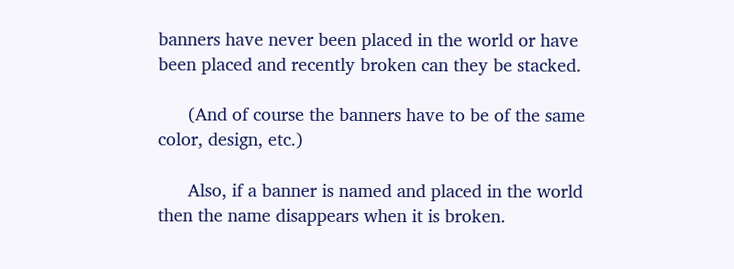banners have never been placed in the world or have been placed and recently broken can they be stacked.

      (And of course the banners have to be of the same color, design, etc.)

      Also, if a banner is named and placed in the world then the name disappears when it is broken.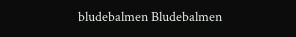bludebalmen Bludebalmen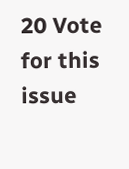20 Vote for this issue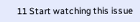11 Start watching this issue